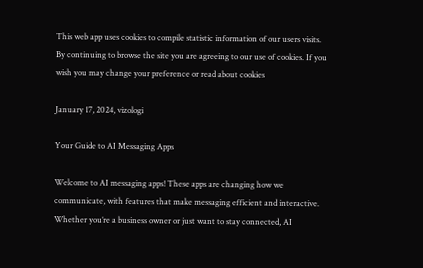This web app uses cookies to compile statistic information of our users visits. By continuing to browse the site you are agreeing to our use of cookies. If you wish you may change your preference or read about cookies

January 17, 2024, vizologi

Your Guide to AI Messaging Apps

Welcome to AI messaging apps! These apps are changing how we communicate, with features that make messaging efficient and interactive. Whether you’re a business owner or just want to stay connected, AI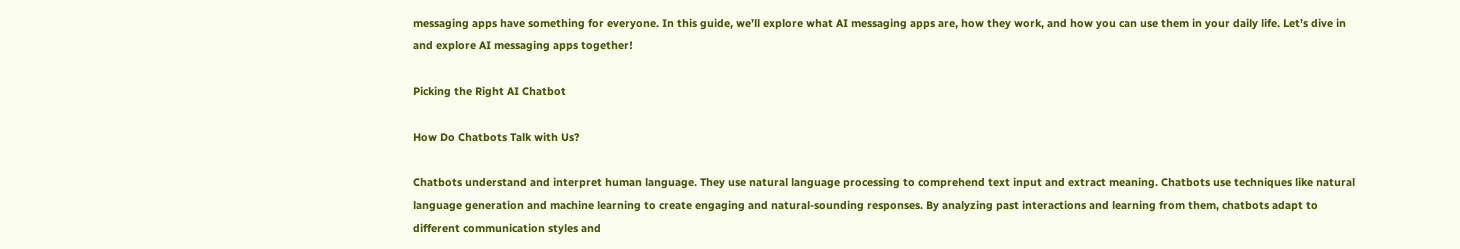messaging apps have something for everyone. In this guide, we’ll explore what AI messaging apps are, how they work, and how you can use them in your daily life. Let’s dive in and explore AI messaging apps together!

Picking the Right AI Chatbot

How Do Chatbots Talk with Us?

Chatbots understand and interpret human language. They use natural language processing to comprehend text input and extract meaning. Chatbots use techniques like natural language generation and machine learning to create engaging and natural-sounding responses. By analyzing past interactions and learning from them, chatbots adapt to different communication styles and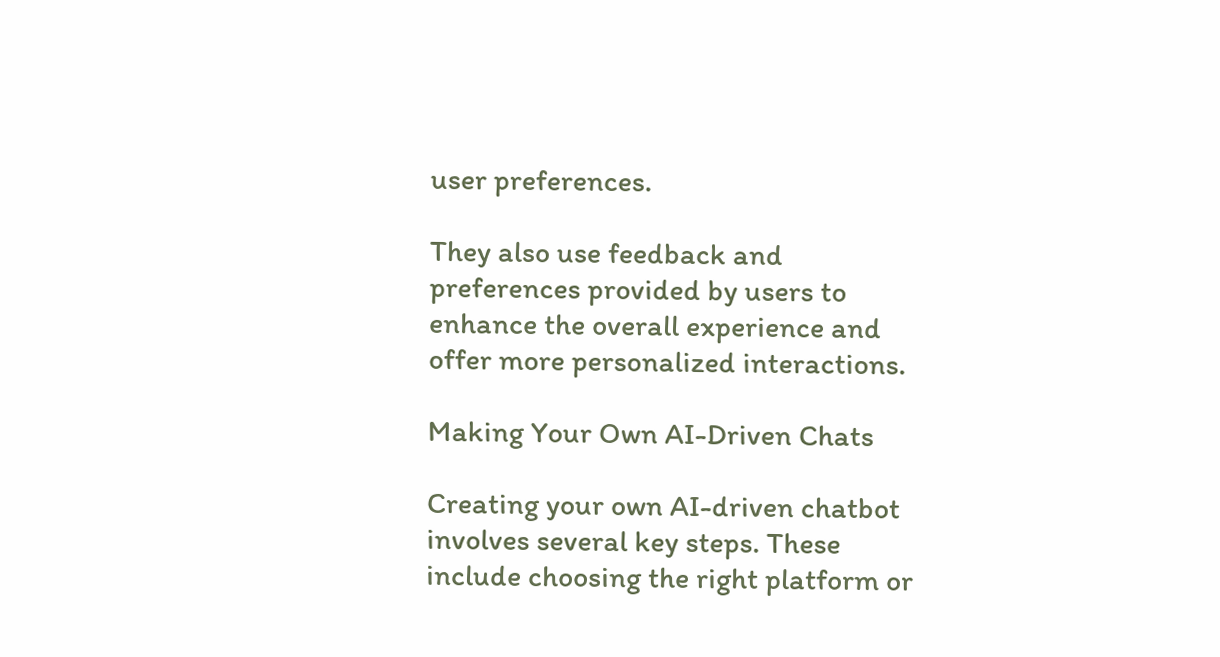user preferences.

They also use feedback and preferences provided by users to enhance the overall experience and offer more personalized interactions.

Making Your Own AI-Driven Chats

Creating your own AI-driven chatbot involves several key steps. These include choosing the right platform or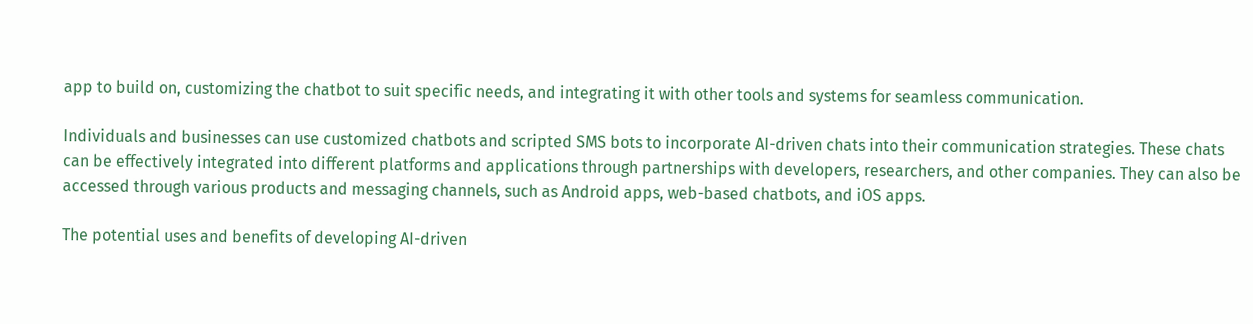app to build on, customizing the chatbot to suit specific needs, and integrating it with other tools and systems for seamless communication.

Individuals and businesses can use customized chatbots and scripted SMS bots to incorporate AI-driven chats into their communication strategies. These chats can be effectively integrated into different platforms and applications through partnerships with developers, researchers, and other companies. They can also be accessed through various products and messaging channels, such as Android apps, web-based chatbots, and iOS apps.

The potential uses and benefits of developing AI-driven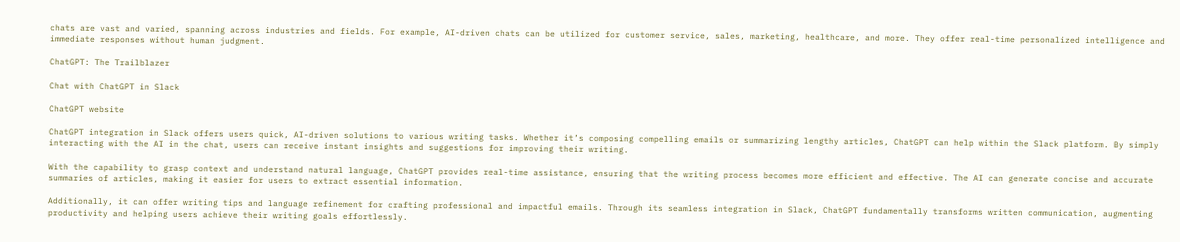chats are vast and varied, spanning across industries and fields. For example, AI-driven chats can be utilized for customer service, sales, marketing, healthcare, and more. They offer real-time personalized intelligence and immediate responses without human judgment.

ChatGPT: The Trailblazer

Chat with ChatGPT in Slack

ChatGPT website

ChatGPT integration in Slack offers users quick, AI-driven solutions to various writing tasks. Whether it’s composing compelling emails or summarizing lengthy articles, ChatGPT can help within the Slack platform. By simply interacting with the AI in the chat, users can receive instant insights and suggestions for improving their writing.

With the capability to grasp context and understand natural language, ChatGPT provides real-time assistance, ensuring that the writing process becomes more efficient and effective. The AI can generate concise and accurate summaries of articles, making it easier for users to extract essential information.

Additionally, it can offer writing tips and language refinement for crafting professional and impactful emails. Through its seamless integration in Slack, ChatGPT fundamentally transforms written communication, augmenting productivity and helping users achieve their writing goals effortlessly.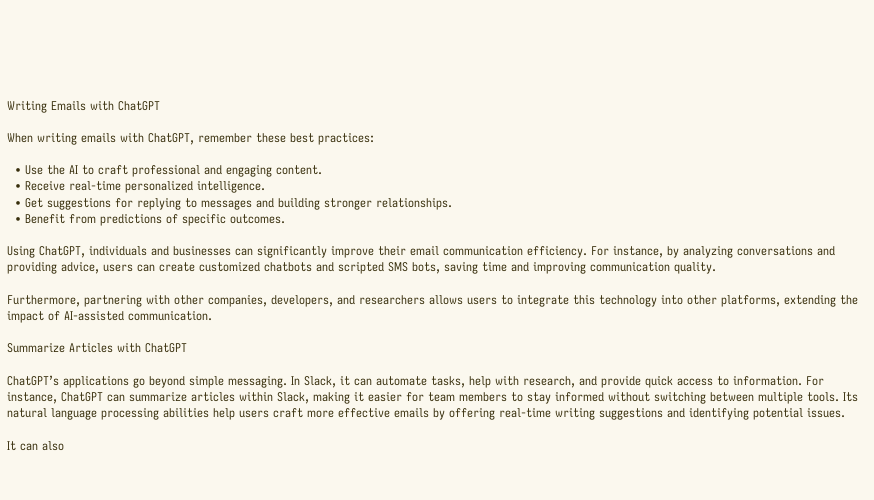Writing Emails with ChatGPT

When writing emails with ChatGPT, remember these best practices:

  • Use the AI to craft professional and engaging content.
  • Receive real-time personalized intelligence.
  • Get suggestions for replying to messages and building stronger relationships.
  • Benefit from predictions of specific outcomes.

Using ChatGPT, individuals and businesses can significantly improve their email communication efficiency. For instance, by analyzing conversations and providing advice, users can create customized chatbots and scripted SMS bots, saving time and improving communication quality.

Furthermore, partnering with other companies, developers, and researchers allows users to integrate this technology into other platforms, extending the impact of AI-assisted communication.

Summarize Articles with ChatGPT

ChatGPT’s applications go beyond simple messaging. In Slack, it can automate tasks, help with research, and provide quick access to information. For instance, ChatGPT can summarize articles within Slack, making it easier for team members to stay informed without switching between multiple tools. Its natural language processing abilities help users craft more effective emails by offering real-time writing suggestions and identifying potential issues.

It can also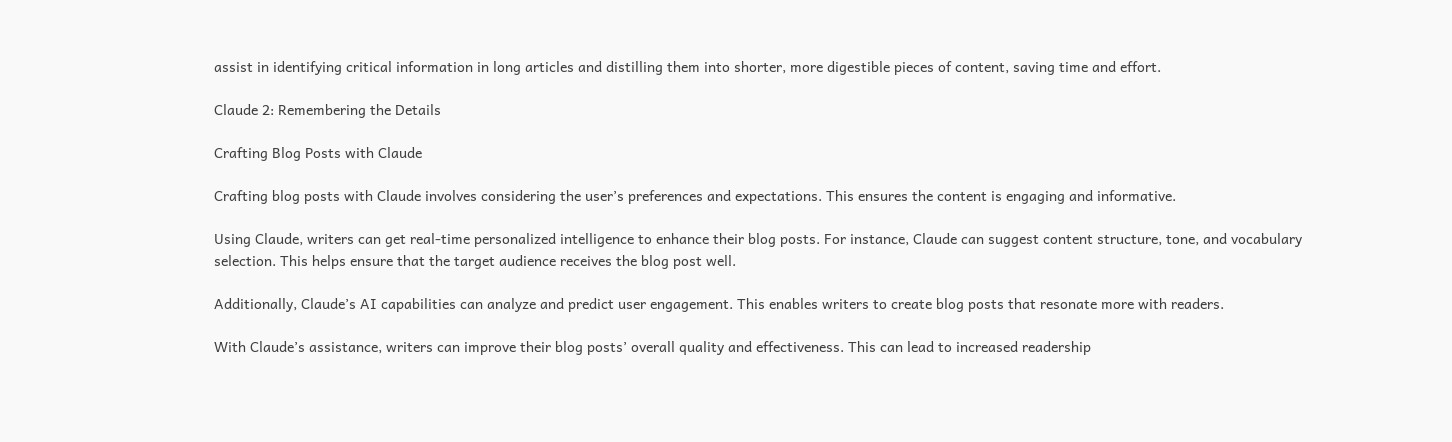assist in identifying critical information in long articles and distilling them into shorter, more digestible pieces of content, saving time and effort.

Claude 2: Remembering the Details

Crafting Blog Posts with Claude

Crafting blog posts with Claude involves considering the user’s preferences and expectations. This ensures the content is engaging and informative.

Using Claude, writers can get real-time personalized intelligence to enhance their blog posts. For instance, Claude can suggest content structure, tone, and vocabulary selection. This helps ensure that the target audience receives the blog post well.

Additionally, Claude’s AI capabilities can analyze and predict user engagement. This enables writers to create blog posts that resonate more with readers.

With Claude’s assistance, writers can improve their blog posts’ overall quality and effectiveness. This can lead to increased readership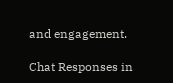and engagement.

Chat Responses in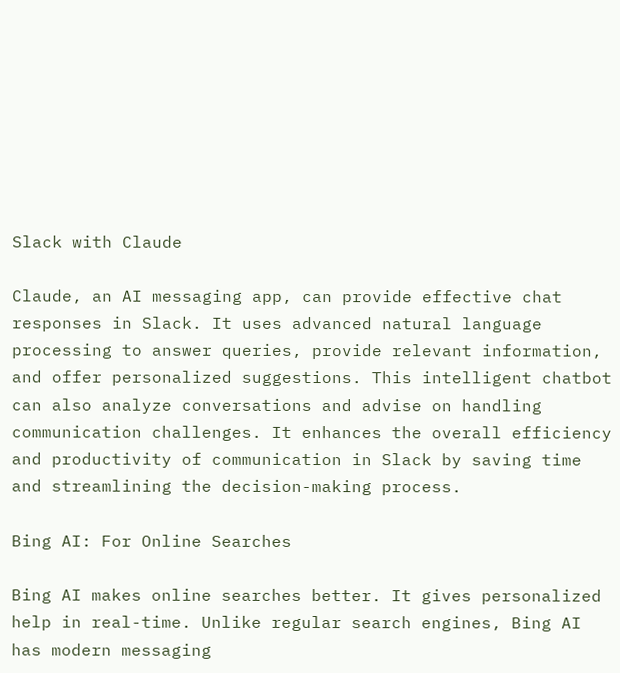Slack with Claude

Claude, an AI messaging app, can provide effective chat responses in Slack. It uses advanced natural language processing to answer queries, provide relevant information, and offer personalized suggestions. This intelligent chatbot can also analyze conversations and advise on handling communication challenges. It enhances the overall efficiency and productivity of communication in Slack by saving time and streamlining the decision-making process.

Bing AI: For Online Searches

Bing AI makes online searches better. It gives personalized help in real-time. Unlike regular search engines, Bing AI has modern messaging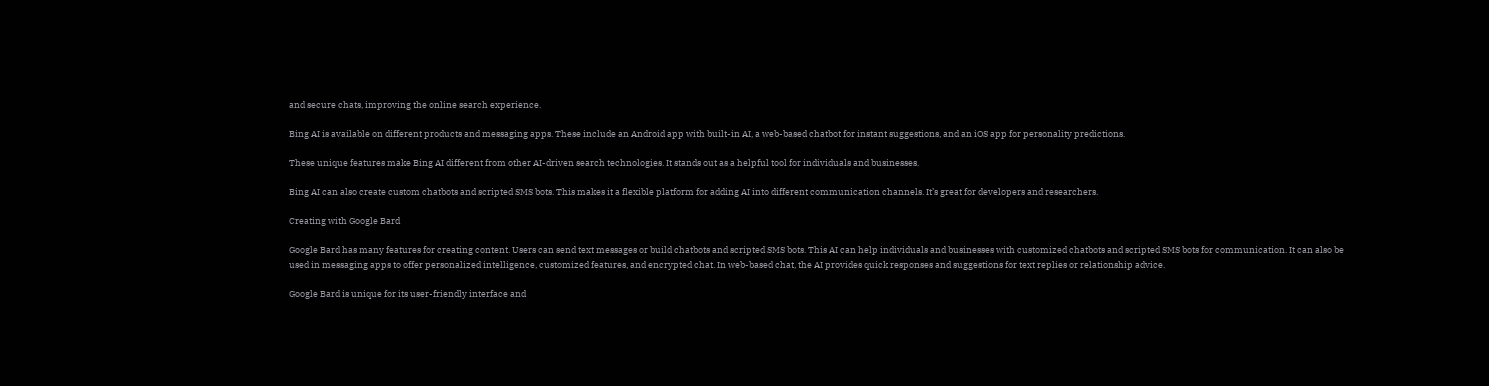and secure chats, improving the online search experience.

Bing AI is available on different products and messaging apps. These include an Android app with built-in AI, a web-based chatbot for instant suggestions, and an iOS app for personality predictions.

These unique features make Bing AI different from other AI-driven search technologies. It stands out as a helpful tool for individuals and businesses.

Bing AI can also create custom chatbots and scripted SMS bots. This makes it a flexible platform for adding AI into different communication channels. It’s great for developers and researchers.

Creating with Google Bard

Google Bard has many features for creating content. Users can send text messages or build chatbots and scripted SMS bots. This AI can help individuals and businesses with customized chatbots and scripted SMS bots for communication. It can also be used in messaging apps to offer personalized intelligence, customized features, and encrypted chat. In web-based chat, the AI provides quick responses and suggestions for text replies or relationship advice.

Google Bard is unique for its user-friendly interface and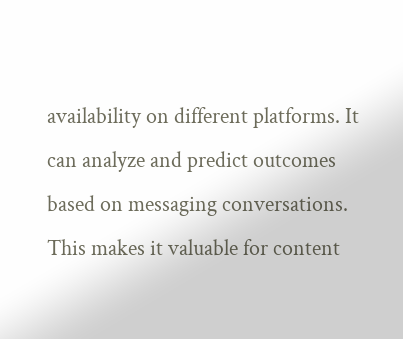availability on different platforms. It can analyze and predict outcomes based on messaging conversations. This makes it valuable for content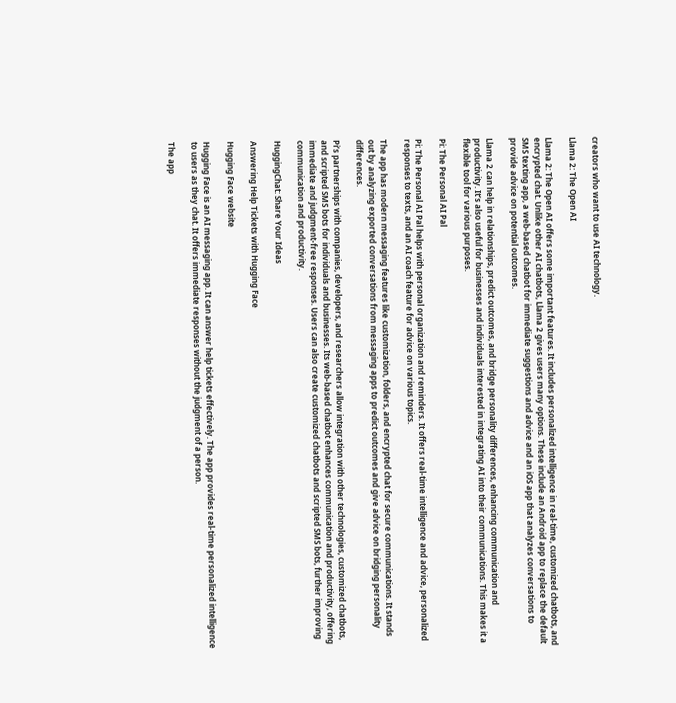creators who want to use AI technology.

Llama 2: The Open AI

Llama 2: The Open AI offers some important features. It includes personalized intelligence in real-time, customized chatbots, and encrypted chat. Unlike other AI chatbots, Llama 2 gives users many options. These include an Android app to replace the default SMS texting app, a web-based chatbot for immediate suggestions and advice and an iOS app that analyzes conversations to provide advice on potential outcomes.

Llama 2 can help in relationships, predict outcomes, and bridge personality differences, enhancing communication and productivity. It’s also useful for businesses and individuals interested in integrating AI into their communications. This makes it a flexible tool for various purposes.

Pi: The Personal AI Pal

Pi: The Personal AI Pal helps with personal organization and reminders. It offers real-time intelligence and advice, personalized responses to texts, and an AI coach feature for advice on various topics.

The app has modern messaging features like customization, folders, and encrypted chat for secure communications. It stands out by analyzing exported conversations from messaging apps to predict outcomes and give advice on bridging personality differences.

Pi’s partnerships with companies, developers, and researchers allow integration with other technologies, customized chatbots, and scripted SMS bots for individuals and businesses. Its web-based chatbot enhances communication and productivity, offering immediate and judgment-free responses. Users can also create customized chatbots and scripted SMS bots, further improving communication and productivity.

HuggingChat: Share Your Ideas

Answering Help Tickets with Hugging Face

Hugging Face website

Hugging Face is an AI messaging app. It can answer help tickets effectively. The app provides real-time personalized intelligence to users as they chat. It offers immediate responses without the judgment of a person.

The app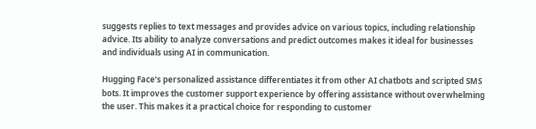suggests replies to text messages and provides advice on various topics, including relationship advice. Its ability to analyze conversations and predict outcomes makes it ideal for businesses and individuals using AI in communication.

Hugging Face’s personalized assistance differentiates it from other AI chatbots and scripted SMS bots. It improves the customer support experience by offering assistance without overwhelming the user. This makes it a practical choice for responding to customer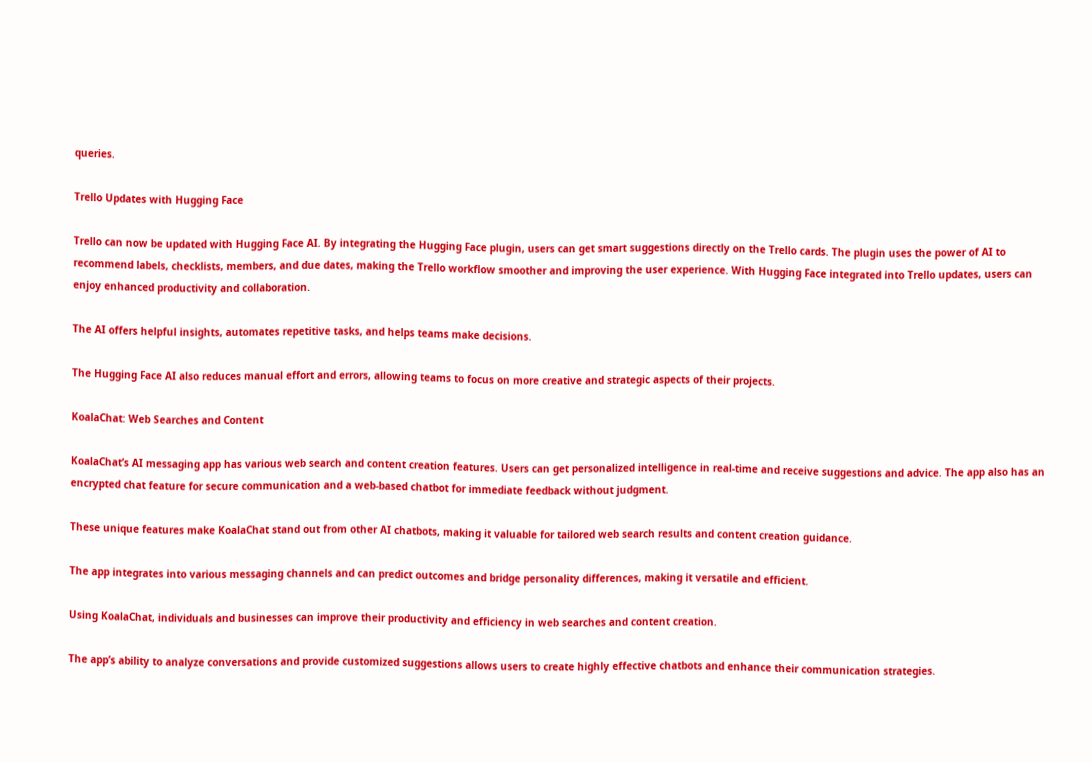queries.

Trello Updates with Hugging Face

Trello can now be updated with Hugging Face AI. By integrating the Hugging Face plugin, users can get smart suggestions directly on the Trello cards. The plugin uses the power of AI to recommend labels, checklists, members, and due dates, making the Trello workflow smoother and improving the user experience. With Hugging Face integrated into Trello updates, users can enjoy enhanced productivity and collaboration.

The AI offers helpful insights, automates repetitive tasks, and helps teams make decisions.

The Hugging Face AI also reduces manual effort and errors, allowing teams to focus on more creative and strategic aspects of their projects.

KoalaChat: Web Searches and Content

KoalaChat’s AI messaging app has various web search and content creation features. Users can get personalized intelligence in real-time and receive suggestions and advice. The app also has an encrypted chat feature for secure communication and a web-based chatbot for immediate feedback without judgment.

These unique features make KoalaChat stand out from other AI chatbots, making it valuable for tailored web search results and content creation guidance.

The app integrates into various messaging channels and can predict outcomes and bridge personality differences, making it versatile and efficient.

Using KoalaChat, individuals and businesses can improve their productivity and efficiency in web searches and content creation.

The app’s ability to analyze conversations and provide customized suggestions allows users to create highly effective chatbots and enhance their communication strategies.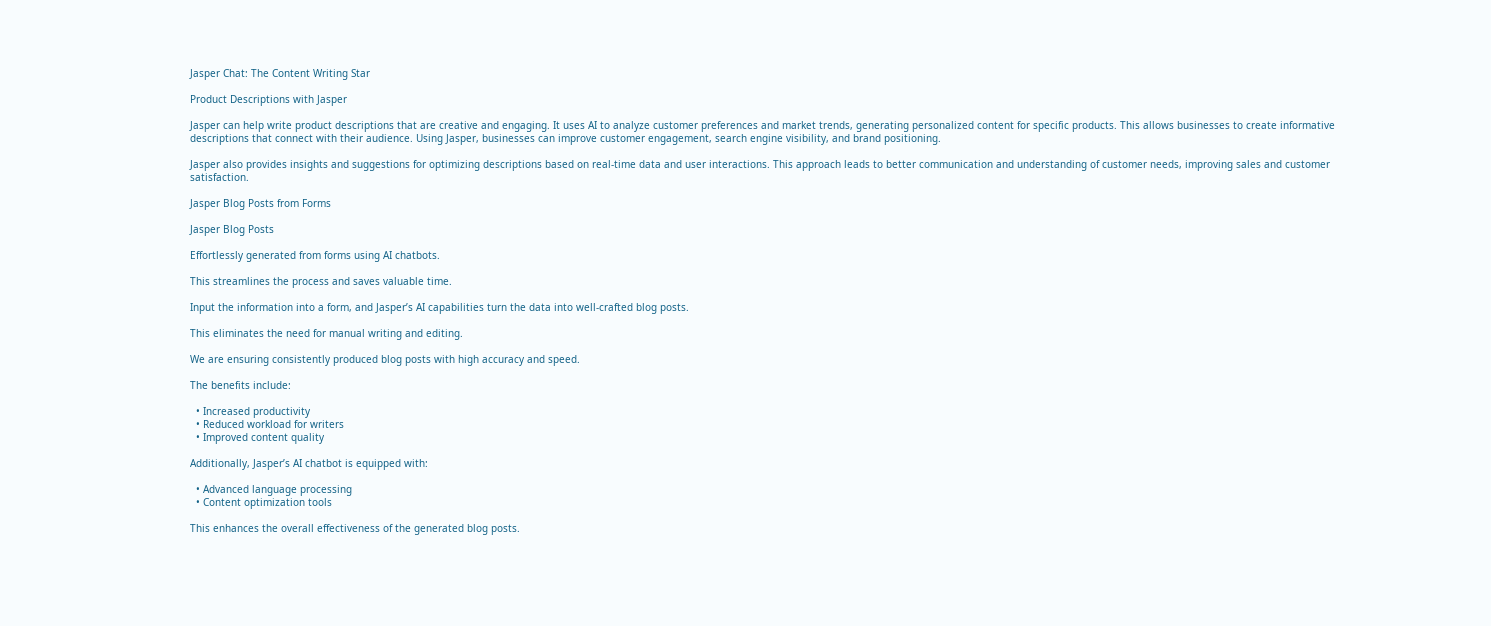Jasper Chat: The Content Writing Star

Product Descriptions with Jasper

Jasper can help write product descriptions that are creative and engaging. It uses AI to analyze customer preferences and market trends, generating personalized content for specific products. This allows businesses to create informative descriptions that connect with their audience. Using Jasper, businesses can improve customer engagement, search engine visibility, and brand positioning.

Jasper also provides insights and suggestions for optimizing descriptions based on real-time data and user interactions. This approach leads to better communication and understanding of customer needs, improving sales and customer satisfaction.

Jasper Blog Posts from Forms

Jasper Blog Posts

Effortlessly generated from forms using AI chatbots.

This streamlines the process and saves valuable time.

Input the information into a form, and Jasper’s AI capabilities turn the data into well-crafted blog posts.

This eliminates the need for manual writing and editing.

We are ensuring consistently produced blog posts with high accuracy and speed.

The benefits include:

  • Increased productivity
  • Reduced workload for writers
  • Improved content quality

Additionally, Jasper’s AI chatbot is equipped with:

  • Advanced language processing
  • Content optimization tools

This enhances the overall effectiveness of the generated blog posts.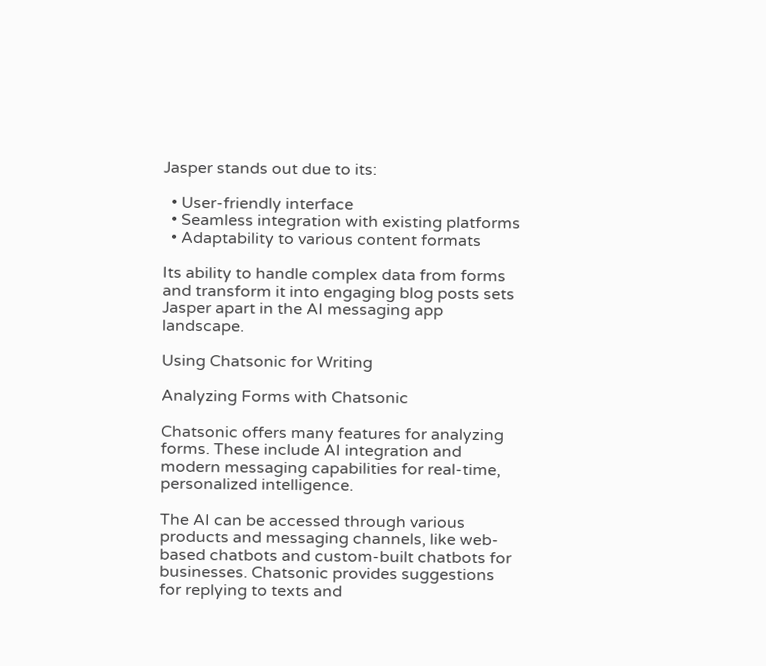Jasper stands out due to its:

  • User-friendly interface
  • Seamless integration with existing platforms
  • Adaptability to various content formats

Its ability to handle complex data from forms and transform it into engaging blog posts sets Jasper apart in the AI messaging app landscape.

Using Chatsonic for Writing

Analyzing Forms with Chatsonic

Chatsonic offers many features for analyzing forms. These include AI integration and modern messaging capabilities for real-time, personalized intelligence.

The AI can be accessed through various products and messaging channels, like web-based chatbots and custom-built chatbots for businesses. Chatsonic provides suggestions for replying to texts and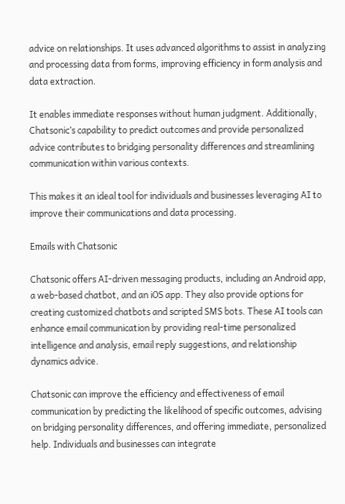advice on relationships. It uses advanced algorithms to assist in analyzing and processing data from forms, improving efficiency in form analysis and data extraction.

It enables immediate responses without human judgment. Additionally, Chatsonic’s capability to predict outcomes and provide personalized advice contributes to bridging personality differences and streamlining communication within various contexts.

This makes it an ideal tool for individuals and businesses leveraging AI to improve their communications and data processing.

Emails with Chatsonic

Chatsonic offers AI-driven messaging products, including an Android app, a web-based chatbot, and an iOS app. They also provide options for creating customized chatbots and scripted SMS bots. These AI tools can enhance email communication by providing real-time personalized intelligence and analysis, email reply suggestions, and relationship dynamics advice.

Chatsonic can improve the efficiency and effectiveness of email communication by predicting the likelihood of specific outcomes, advising on bridging personality differences, and offering immediate, personalized help. Individuals and businesses can integrate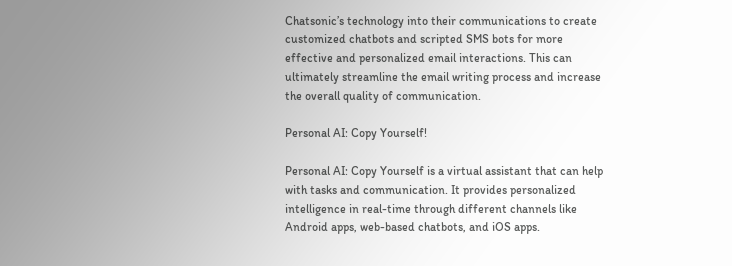Chatsonic’s technology into their communications to create customized chatbots and scripted SMS bots for more effective and personalized email interactions. This can ultimately streamline the email writing process and increase the overall quality of communication.

Personal AI: Copy Yourself!

Personal AI: Copy Yourself is a virtual assistant that can help with tasks and communication. It provides personalized intelligence in real-time through different channels like Android apps, web-based chatbots, and iOS apps.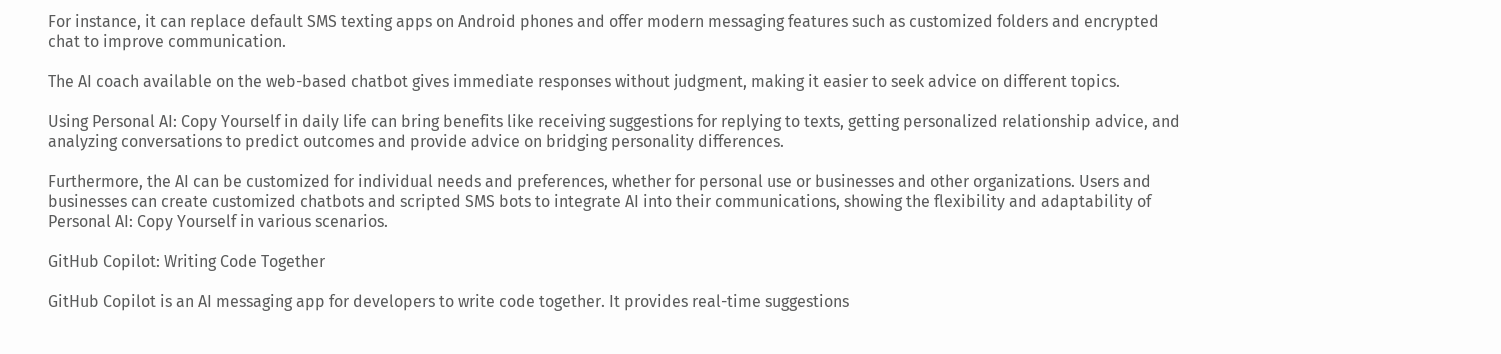For instance, it can replace default SMS texting apps on Android phones and offer modern messaging features such as customized folders and encrypted chat to improve communication.

The AI coach available on the web-based chatbot gives immediate responses without judgment, making it easier to seek advice on different topics.

Using Personal AI: Copy Yourself in daily life can bring benefits like receiving suggestions for replying to texts, getting personalized relationship advice, and analyzing conversations to predict outcomes and provide advice on bridging personality differences.

Furthermore, the AI can be customized for individual needs and preferences, whether for personal use or businesses and other organizations. Users and businesses can create customized chatbots and scripted SMS bots to integrate AI into their communications, showing the flexibility and adaptability of Personal AI: Copy Yourself in various scenarios.

GitHub Copilot: Writing Code Together

GitHub Copilot is an AI messaging app for developers to write code together. It provides real-time suggestions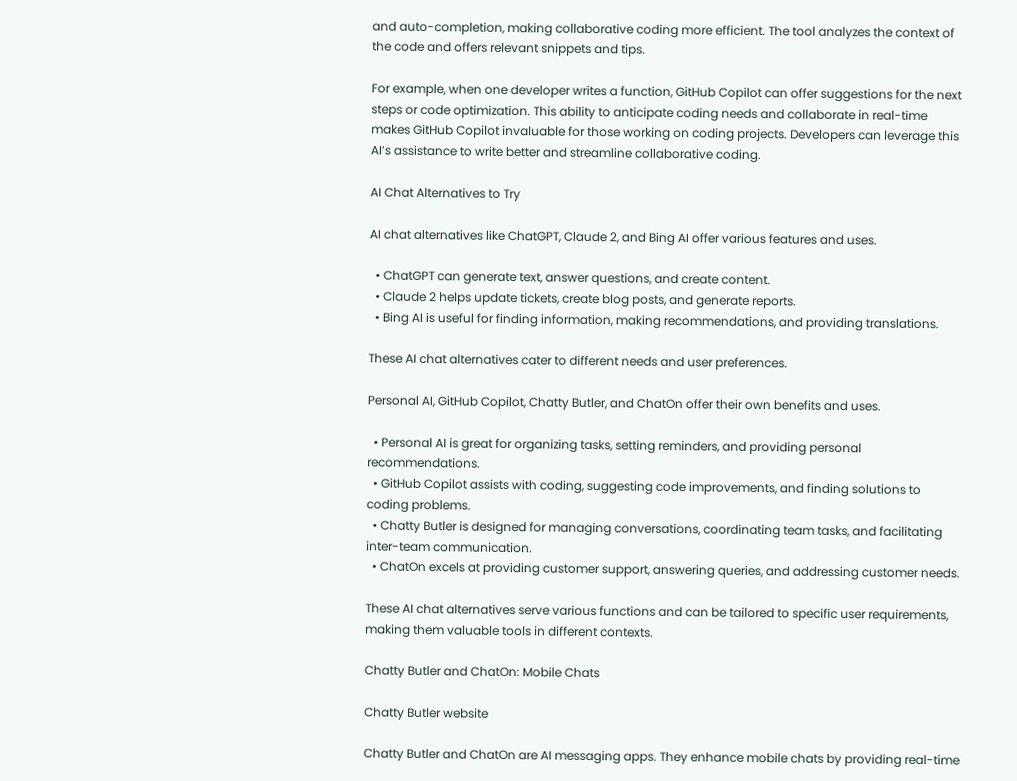and auto-completion, making collaborative coding more efficient. The tool analyzes the context of the code and offers relevant snippets and tips.

For example, when one developer writes a function, GitHub Copilot can offer suggestions for the next steps or code optimization. This ability to anticipate coding needs and collaborate in real-time makes GitHub Copilot invaluable for those working on coding projects. Developers can leverage this AI’s assistance to write better and streamline collaborative coding.

AI Chat Alternatives to Try

AI chat alternatives like ChatGPT, Claude 2, and Bing AI offer various features and uses.

  • ChatGPT can generate text, answer questions, and create content.
  • Claude 2 helps update tickets, create blog posts, and generate reports.
  • Bing AI is useful for finding information, making recommendations, and providing translations.

These AI chat alternatives cater to different needs and user preferences.

Personal AI, GitHub Copilot, Chatty Butler, and ChatOn offer their own benefits and uses.

  • Personal AI is great for organizing tasks, setting reminders, and providing personal recommendations.
  • GitHub Copilot assists with coding, suggesting code improvements, and finding solutions to coding problems.
  • Chatty Butler is designed for managing conversations, coordinating team tasks, and facilitating inter-team communication.
  • ChatOn excels at providing customer support, answering queries, and addressing customer needs.

These AI chat alternatives serve various functions and can be tailored to specific user requirements, making them valuable tools in different contexts.

Chatty Butler and ChatOn: Mobile Chats

Chatty Butler website

Chatty Butler and ChatOn are AI messaging apps. They enhance mobile chats by providing real-time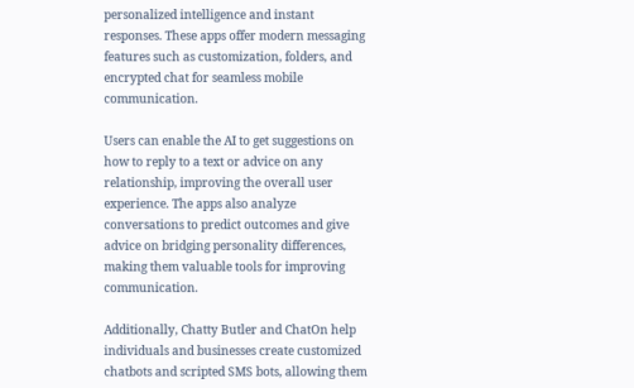personalized intelligence and instant responses. These apps offer modern messaging features such as customization, folders, and encrypted chat for seamless mobile communication.

Users can enable the AI to get suggestions on how to reply to a text or advice on any relationship, improving the overall user experience. The apps also analyze conversations to predict outcomes and give advice on bridging personality differences, making them valuable tools for improving communication.

Additionally, Chatty Butler and ChatOn help individuals and businesses create customized chatbots and scripted SMS bots, allowing them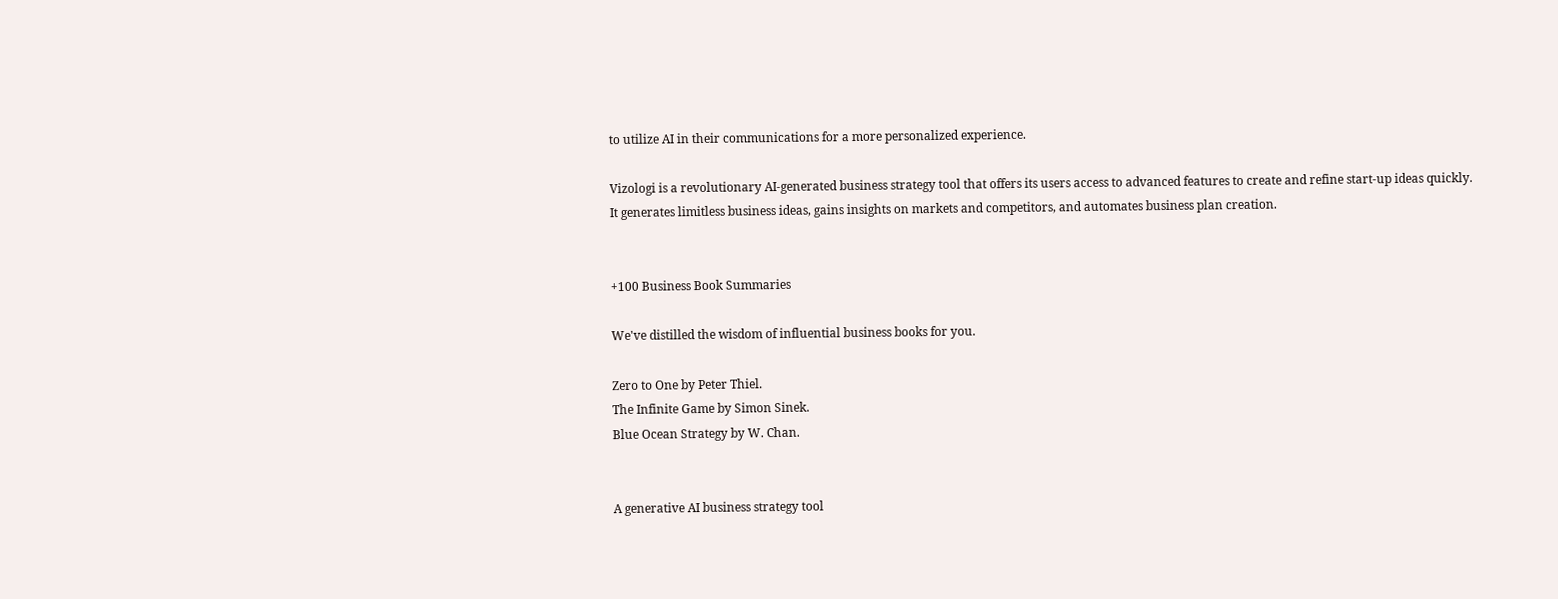to utilize AI in their communications for a more personalized experience.

Vizologi is a revolutionary AI-generated business strategy tool that offers its users access to advanced features to create and refine start-up ideas quickly.
It generates limitless business ideas, gains insights on markets and competitors, and automates business plan creation.


+100 Business Book Summaries

We've distilled the wisdom of influential business books for you.

Zero to One by Peter Thiel.
The Infinite Game by Simon Sinek.
Blue Ocean Strategy by W. Chan.


A generative AI business strategy tool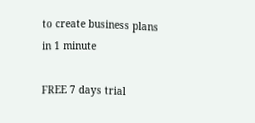to create business plans in 1 minute

FREE 7 days trial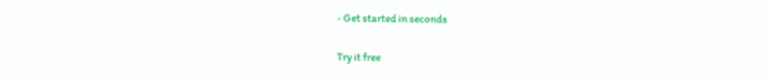‐ Get started in seconds

Try it free